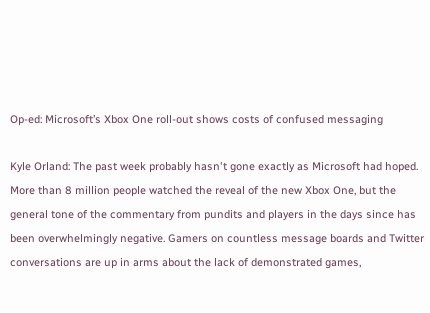Op-ed: Microsoft’s Xbox One roll-out shows costs of confused messaging

Kyle Orland: The past week probably hasn't gone exactly as Microsoft had hoped. More than 8 million people watched the reveal of the new Xbox One, but the general tone of the commentary from pundits and players in the days since has been overwhelmingly negative. Gamers on countless message boards and Twitter conversations are up in arms about the lack of demonstrated games,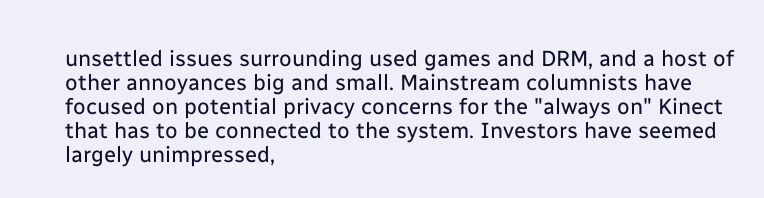unsettled issues surrounding used games and DRM, and a host of other annoyances big and small. Mainstream columnists have focused on potential privacy concerns for the "always on" Kinect that has to be connected to the system. Investors have seemed largely unimpressed,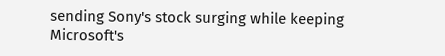sending Sony's stock surging while keeping Microsoft's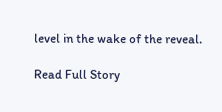level in the wake of the reveal.

Read Full Story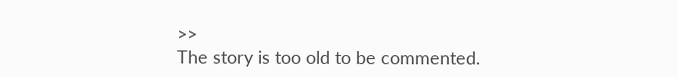>>
The story is too old to be commented.